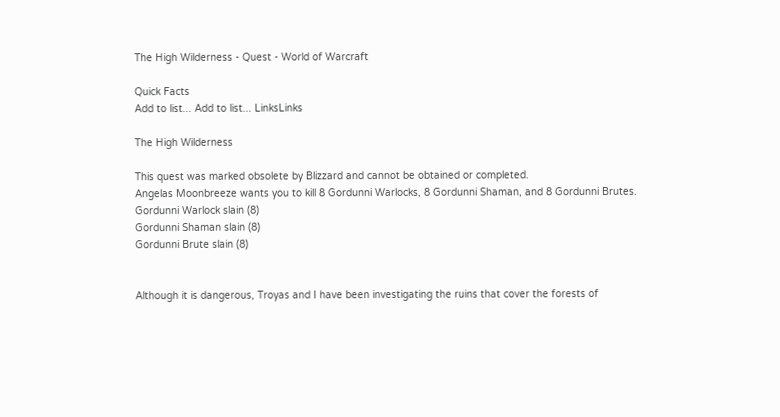The High Wilderness - Quest - World of Warcraft

Quick Facts
Add to list... Add to list... LinksLinks

The High Wilderness

This quest was marked obsolete by Blizzard and cannot be obtained or completed.
Angelas Moonbreeze wants you to kill 8 Gordunni Warlocks, 8 Gordunni Shaman, and 8 Gordunni Brutes.
Gordunni Warlock slain (8)
Gordunni Shaman slain (8)
Gordunni Brute slain (8)


Although it is dangerous, Troyas and I have been investigating the ruins that cover the forests of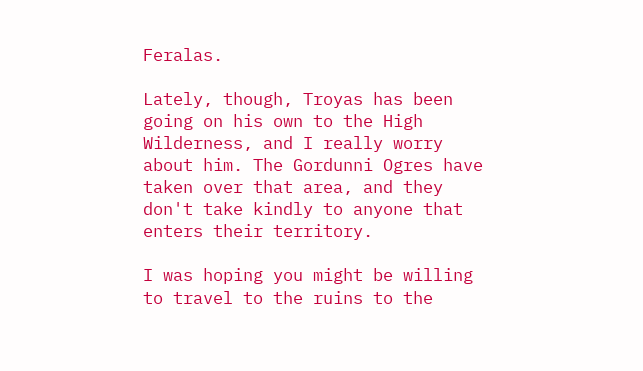Feralas.

Lately, though, Troyas has been going on his own to the High Wilderness, and I really worry about him. The Gordunni Ogres have taken over that area, and they don't take kindly to anyone that enters their territory.

I was hoping you might be willing to travel to the ruins to the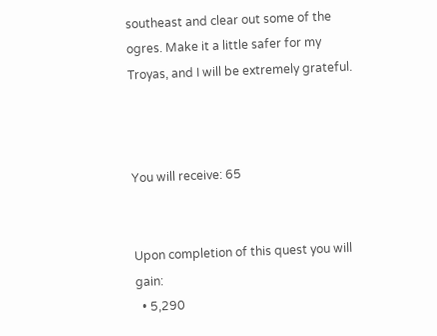southeast and clear out some of the ogres. Make it a little safer for my Troyas, and I will be extremely grateful.



You will receive: 65


Upon completion of this quest you will gain:
  • 5,290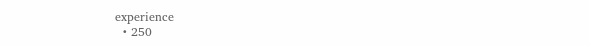experience
  • 250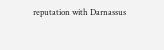reputation with Darnassus